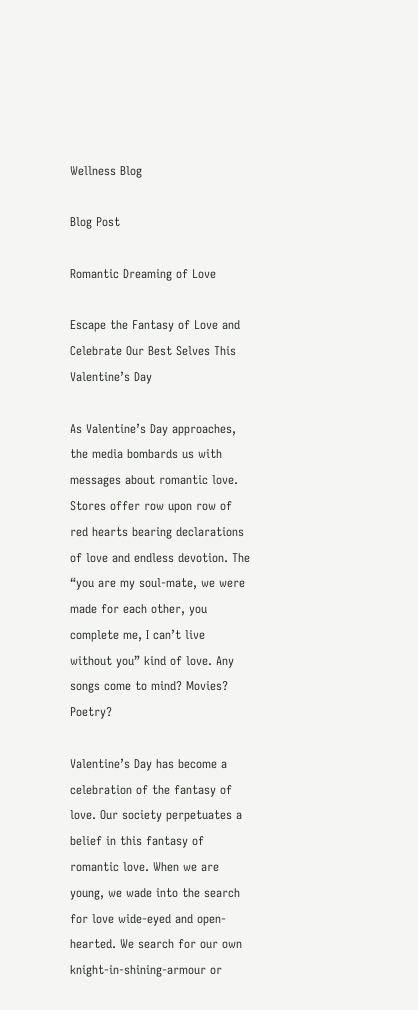Wellness Blog

Blog Post

Romantic Dreaming of Love

Escape the Fantasy of Love and Celebrate Our Best Selves This Valentine’s Day

As Valentine’s Day approaches, the media bombards us with messages about romantic love. Stores offer row upon row of red hearts bearing declarations of love and endless devotion. The “you are my soul-mate, we were made for each other, you complete me, I can’t live without you” kind of love. Any songs come to mind? Movies? Poetry?

Valentine’s Day has become a celebration of the fantasy of love. Our society perpetuates a belief in this fantasy of romantic love. When we are young, we wade into the search for love wide-eyed and open-hearted. We search for our own knight-in-shining-armour or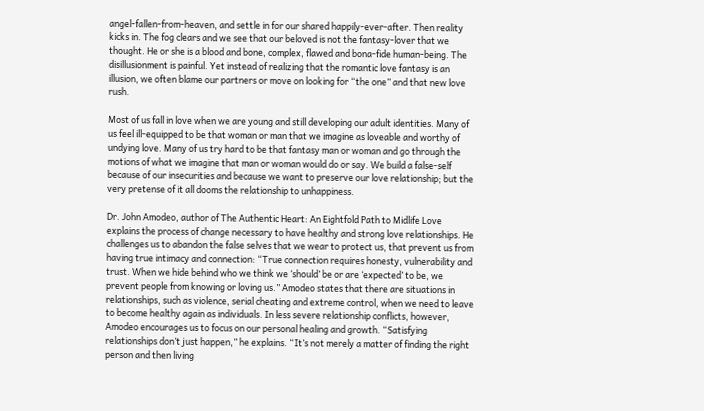angel-fallen-from-heaven, and settle in for our shared happily-ever-after. Then reality kicks in. The fog clears and we see that our beloved is not the fantasy-lover that we thought. He or she is a blood and bone, complex, flawed and bona-fide human-being. The disillusionment is painful. Yet instead of realizing that the romantic love fantasy is an illusion, we often blame our partners or move on looking for “the one” and that new love rush.

Most of us fall in love when we are young and still developing our adult identities. Many of us feel ill-equipped to be that woman or man that we imagine as loveable and worthy of undying love. Many of us try hard to be that fantasy man or woman and go through the motions of what we imagine that man or woman would do or say. We build a false-self because of our insecurities and because we want to preserve our love relationship; but the very pretense of it all dooms the relationship to unhappiness.

Dr. John Amodeo, author of The Authentic Heart: An Eightfold Path to Midlife Love explains the process of change necessary to have healthy and strong love relationships. He challenges us to abandon the false selves that we wear to protect us, that prevent us from having true intimacy and connection: “True connection requires honesty, vulnerability and trust. When we hide behind who we think we ‘should’ be or are ‘expected’ to be, we prevent people from knowing or loving us.” Amodeo states that there are situations in relationships, such as violence, serial cheating and extreme control, when we need to leave to become healthy again as individuals. In less severe relationship conflicts, however, Amodeo encourages us to focus on our personal healing and growth. “Satisfying relationships don’t just happen,” he explains. “It’s not merely a matter of finding the right person and then living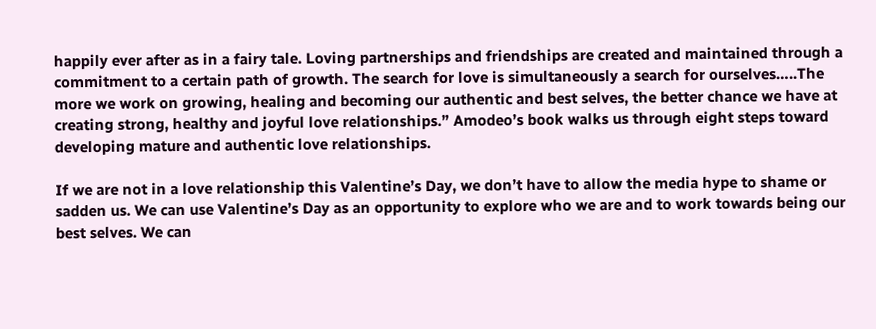happily ever after as in a fairy tale. Loving partnerships and friendships are created and maintained through a commitment to a certain path of growth. The search for love is simultaneously a search for ourselves…..The more we work on growing, healing and becoming our authentic and best selves, the better chance we have at creating strong, healthy and joyful love relationships.” Amodeo’s book walks us through eight steps toward developing mature and authentic love relationships.

If we are not in a love relationship this Valentine’s Day, we don’t have to allow the media hype to shame or sadden us. We can use Valentine’s Day as an opportunity to explore who we are and to work towards being our best selves. We can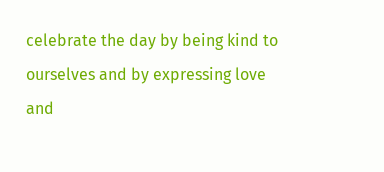celebrate the day by being kind to ourselves and by expressing love and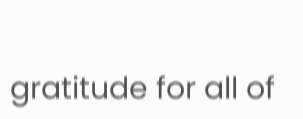gratitude for all of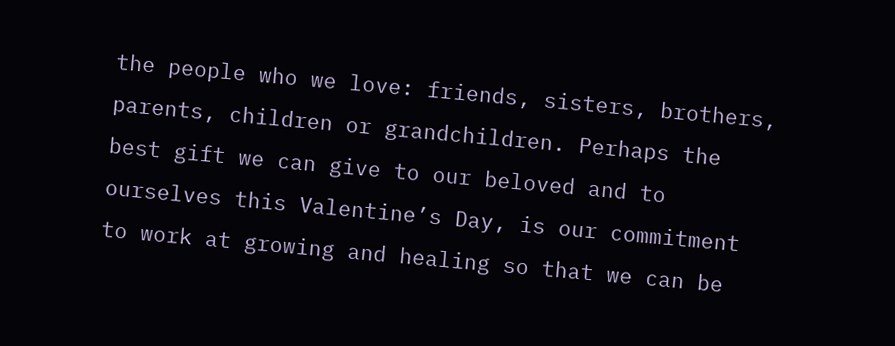the people who we love: friends, sisters, brothers, parents, children or grandchildren. Perhaps the best gift we can give to our beloved and to ourselves this Valentine’s Day, is our commitment to work at growing and healing so that we can be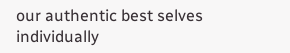our authentic best selves individually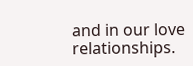and in our love relationships.